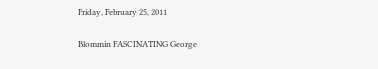Friday, February 25, 2011

Blommin FASCINATING George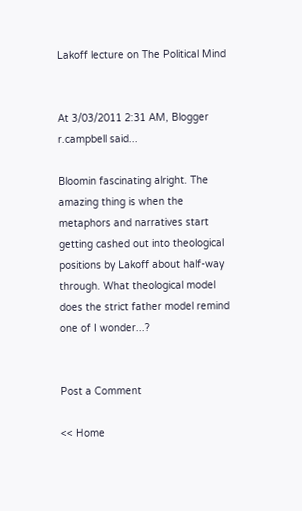Lakoff lecture on The Political Mind


At 3/03/2011 2:31 AM, Blogger r.campbell said...

Bloomin fascinating alright. The amazing thing is when the metaphors and narratives start getting cashed out into theological positions by Lakoff about half-way through. What theological model does the strict father model remind one of I wonder...?


Post a Comment

<< Home